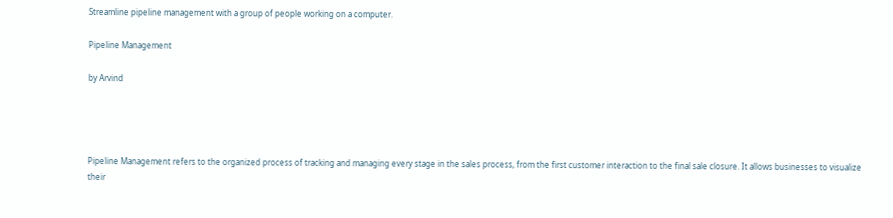Streamline pipeline management with a group of people working on a computer.

Pipeline Management

by Arvind




Pipeline Management refers to the organized process of tracking and managing every stage in the sales process, from the first customer interaction to the final sale closure. It allows businesses to visualize their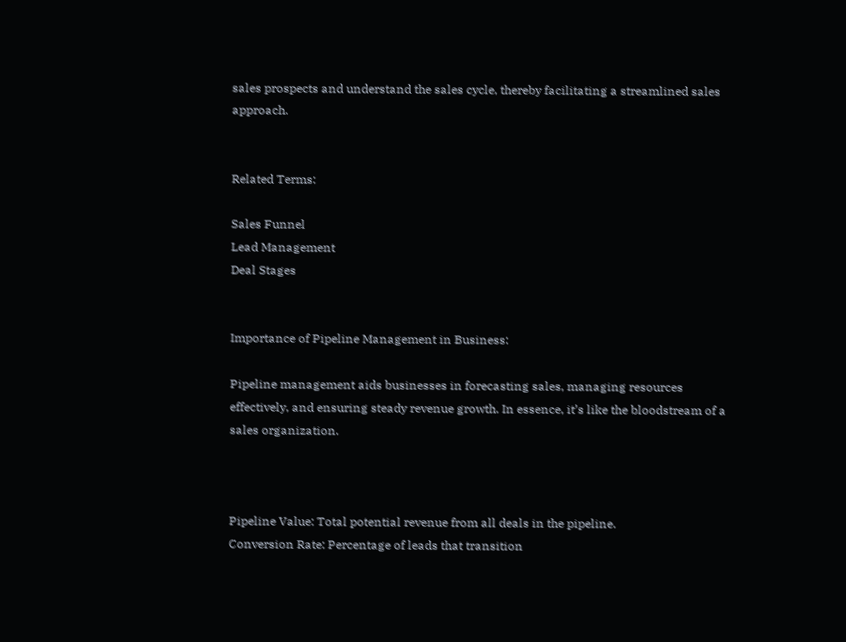sales prospects and understand the sales cycle, thereby facilitating a streamlined sales approach.


Related Terms:

Sales Funnel
Lead Management
Deal Stages


Importance of Pipeline Management in Business:

Pipeline management aids businesses in forecasting sales, managing resources effectively, and ensuring steady revenue growth. In essence, it’s like the bloodstream of a sales organization.



Pipeline Value: Total potential revenue from all deals in the pipeline.
Conversion Rate: Percentage of leads that transition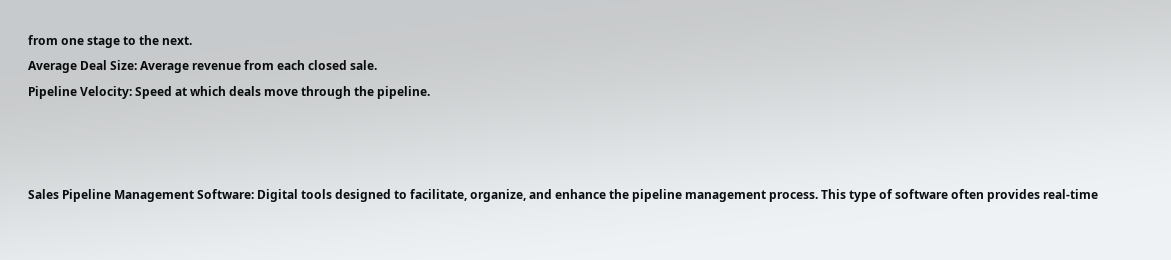from one stage to the next.
Average Deal Size: Average revenue from each closed sale.
Pipeline Velocity: Speed at which deals move through the pipeline.



Sales Pipeline Management Software: Digital tools designed to facilitate, organize, and enhance the pipeline management process. This type of software often provides real-time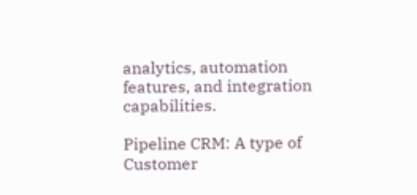analytics, automation features, and integration capabilities.

Pipeline CRM: A type of Customer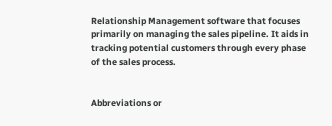Relationship Management software that focuses primarily on managing the sales pipeline. It aids in tracking potential customers through every phase of the sales process.


Abbreviations or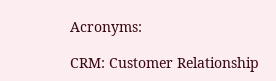Acronyms:

CRM: Customer Relationship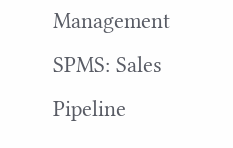Management
SPMS: Sales Pipeline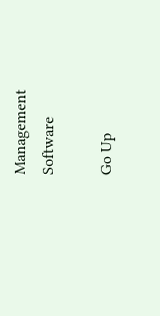Management Software

Go Up